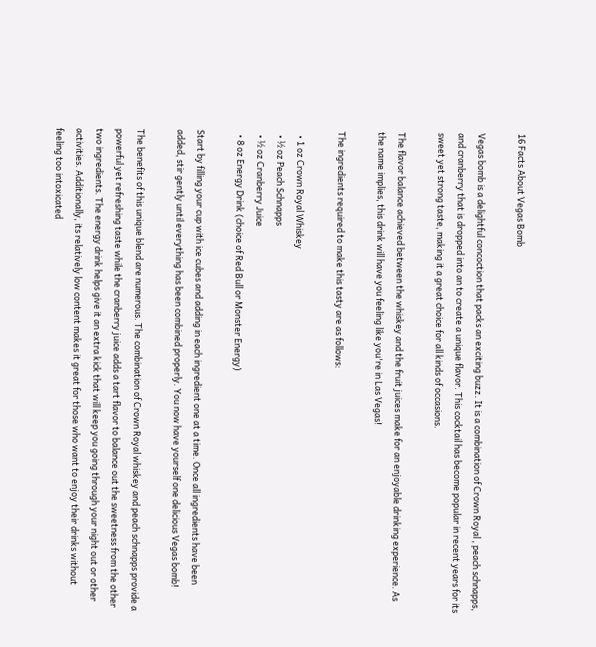16 Facts About Vegas Bomb

Vegas bomb is a delightful concoction that packs an exciting buzz. It is a combination of Crown Royal , peach schnapps, and cranberry that is dropped into an to create a unique flavor. This cocktail has become popular in recent years for its sweet yet strong taste, making it a great choice for all kinds of occasions.

The flavor balance achieved between the whiskey and the fruit juices make for an enjoyable drinking experience. As the name implies, this drink will have you feeling like you're in Las Vegas!

The ingredients required to make this tasty are as follows:

  • 1 oz Crown Royal Whiskey
  • ½ oz Peach Schnapps
  • ½ oz Cranberry Juice
  • 8 oz Energy Drink (choice of Red Bull or Monster Energy)

Start by filling your cup with ice cubes and adding in each ingredient one at a time. Once all ingredients have been added, stir gently until everything has been combined properly. You now have yourself one delicious Vegas bomb!

The benefits of this unique blend are numerous. The combination of Crown Royal whiskey and peach schnapps provide a powerful yet refreshing taste while the cranberry juice adds a tart flavor to balance out the sweetness from the other two ingredients. The energy drink helps give it an extra kick that will keep you going through your night out or other activities. Additionally, its relatively low content makes it great for those who want to enjoy their drinks without feeling too intoxicated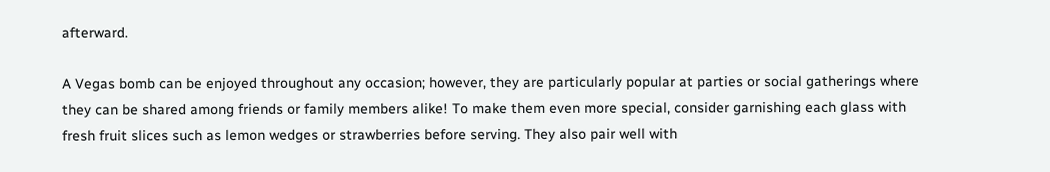afterward.

A Vegas bomb can be enjoyed throughout any occasion; however, they are particularly popular at parties or social gatherings where they can be shared among friends or family members alike! To make them even more special, consider garnishing each glass with fresh fruit slices such as lemon wedges or strawberries before serving. They also pair well with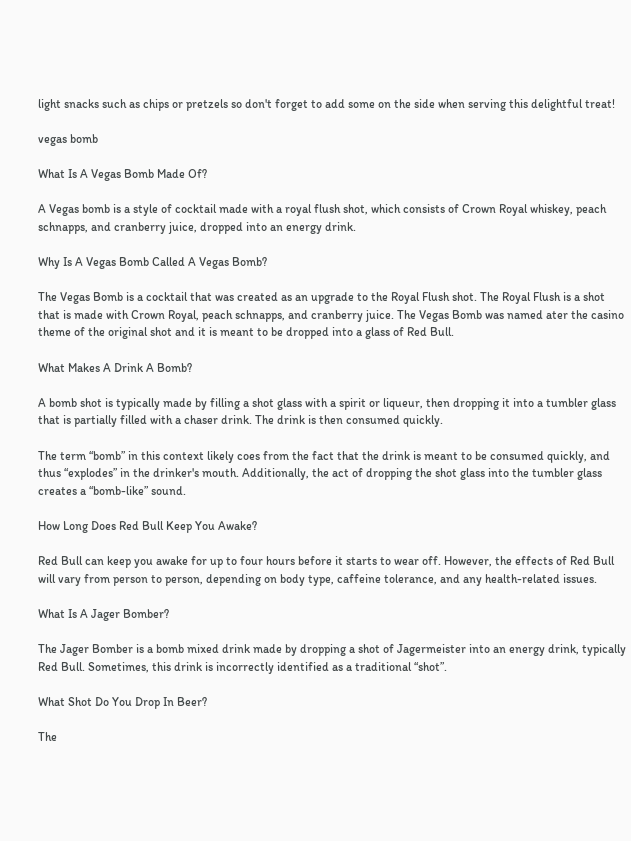light snacks such as chips or pretzels so don't forget to add some on the side when serving this delightful treat!

vegas bomb

What Is A Vegas Bomb Made Of?

A Vegas bomb is a style of cocktail made with a royal flush shot, which consists of Crown Royal whiskey, peach schnapps, and cranberry juice, dropped into an energy drink.

Why Is A Vegas Bomb Called A Vegas Bomb?

The Vegas Bomb is a cocktail that was created as an upgrade to the Royal Flush shot. The Royal Flush is a shot that is made with Crown Royal, peach schnapps, and cranberry juice. The Vegas Bomb was named ater the casino theme of the original shot and it is meant to be dropped into a glass of Red Bull.

What Makes A Drink A Bomb?

A bomb shot is typically made by filling a shot glass with a spirit or liqueur, then dropping it into a tumbler glass that is partially filled with a chaser drink. The drink is then consumed quickly.

The term “bomb” in this context likely coes from the fact that the drink is meant to be consumed quickly, and thus “explodes” in the drinker's mouth. Additionally, the act of dropping the shot glass into the tumbler glass creates a “bomb-like” sound.

How Long Does Red Bull Keep You Awake?

Red Bull can keep you awake for up to four hours before it starts to wear off. However, the effects of Red Bull will vary from person to person, depending on body type, caffeine tolerance, and any health-related issues.

What Is A Jager Bomber?

The Jager Bomber is a bomb mixed drink made by dropping a shot of Jagermeister into an energy drink, typically Red Bull. Sometimes, this drink is incorrectly identified as a traditional “shot”.

What Shot Do You Drop In Beer?

The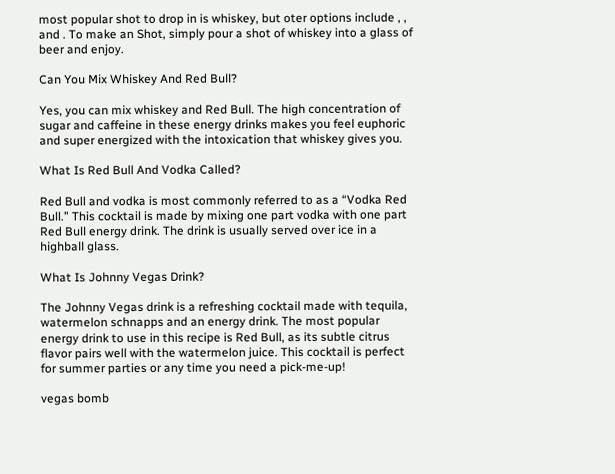most popular shot to drop in is whiskey, but oter options include , , and . To make an Shot, simply pour a shot of whiskey into a glass of beer and enjoy.

Can You Mix Whiskey And Red Bull?

Yes, you can mix whiskey and Red Bull. The high concentration of sugar and caffeine in these energy drinks makes you feel euphoric and super energized with the intoxication that whiskey gives you.

What Is Red Bull And Vodka Called?

Red Bull and vodka is most commonly referred to as a “Vodka Red Bull.” This cocktail is made by mixing one part vodka with one part Red Bull energy drink. The drink is usually served over ice in a highball glass.

What Is Johnny Vegas Drink?

The Johnny Vegas drink is a refreshing cocktail made with tequila, watermelon schnapps and an energy drink. The most popular energy drink to use in this recipe is Red Bull, as its subtle citrus flavor pairs well with the watermelon juice. This cocktail is perfect for summer parties or any time you need a pick-me-up!

vegas bomb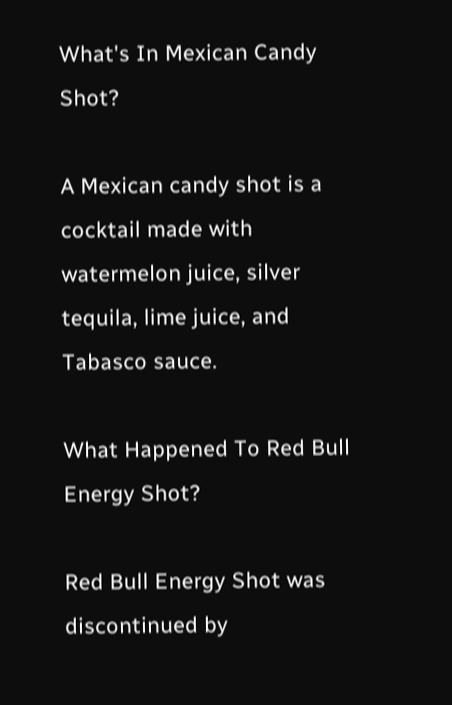What's In Mexican Candy Shot?

A Mexican candy shot is a cocktail made with watermelon juice, silver tequila, lime juice, and Tabasco sauce.

What Happened To Red Bull Energy Shot?

Red Bull Energy Shot was discontinued by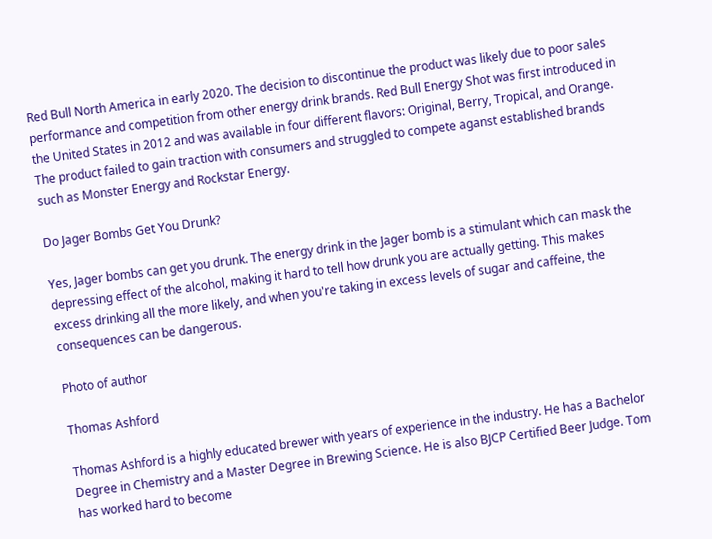Red Bull North America in early 2020. The decision to discontinue the product was likely due to poor sales performance and competition from other energy drink brands. Red Bull Energy Shot was first introduced in the United States in 2012 and was available in four different flavors: Original, Berry, Tropical, and Orange. The product failed to gain traction with consumers and struggled to compete aganst established brands such as Monster Energy and Rockstar Energy.

Do Jager Bombs Get You Drunk?

Yes, Jager bombs can get you drunk. The energy drink in the Jager bomb is a stimulant which can mask the depressing effect of the alcohol, making it hard to tell how drunk you are actually getting. This makes excess drinking all the more likely, and when you're taking in excess levels of sugar and caffeine, the consequences can be dangerous.

Photo of author

Thomas Ashford

Thomas Ashford is a highly educated brewer with years of experience in the industry. He has a Bachelor Degree in Chemistry and a Master Degree in Brewing Science. He is also BJCP Certified Beer Judge. Tom has worked hard to become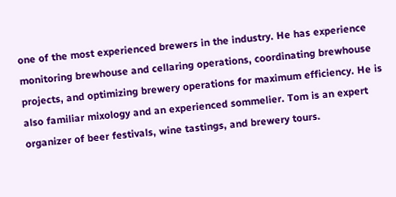one of the most experienced brewers in the industry. He has experience monitoring brewhouse and cellaring operations, coordinating brewhouse projects, and optimizing brewery operations for maximum efficiency. He is also familiar mixology and an experienced sommelier. Tom is an expert organizer of beer festivals, wine tastings, and brewery tours.